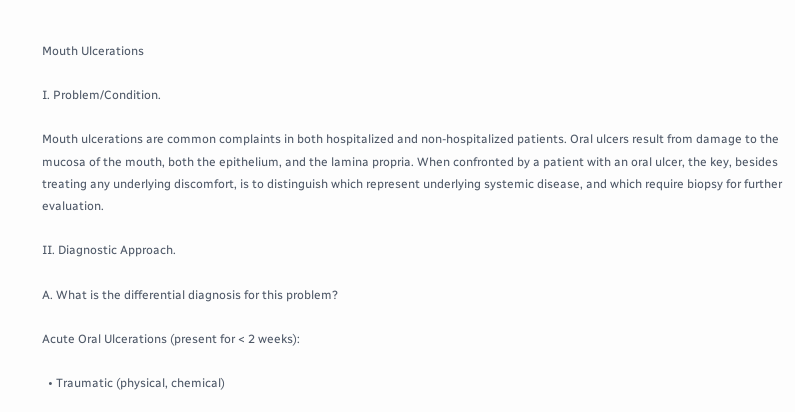Mouth Ulcerations

I. Problem/Condition.

Mouth ulcerations are common complaints in both hospitalized and non-hospitalized patients. Oral ulcers result from damage to the mucosa of the mouth, both the epithelium, and the lamina propria. When confronted by a patient with an oral ulcer, the key, besides treating any underlying discomfort, is to distinguish which represent underlying systemic disease, and which require biopsy for further evaluation.

II. Diagnostic Approach.

A. What is the differential diagnosis for this problem?

Acute Oral Ulcerations (present for < 2 weeks):

  • Traumatic (physical, chemical)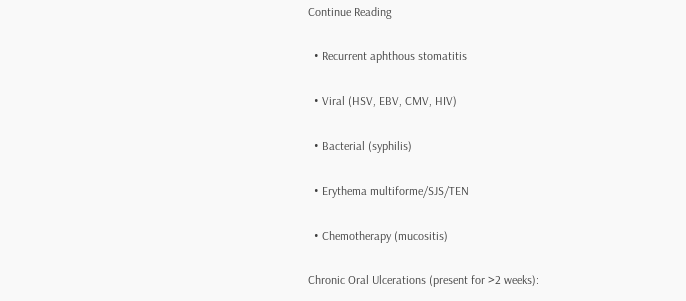Continue Reading

  • Recurrent aphthous stomatitis

  • Viral (HSV, EBV, CMV, HIV)

  • Bacterial (syphilis)

  • Erythema multiforme/SJS/TEN

  • Chemotherapy (mucositis)

Chronic Oral Ulcerations (present for >2 weeks):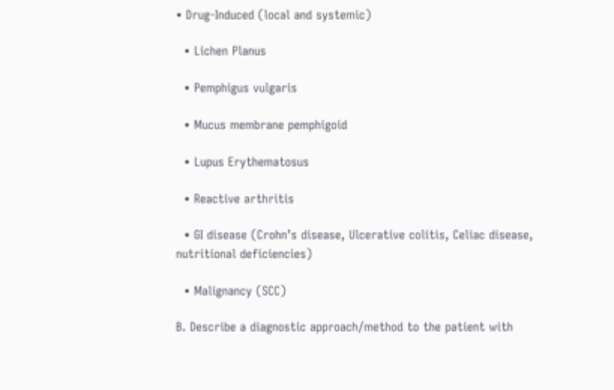• Drug-Induced (local and systemic)

  • Lichen Planus

  • Pemphigus vulgaris

  • Mucus membrane pemphigoid

  • Lupus Erythematosus

  • Reactive arthritis

  • GI disease (Crohn’s disease, Ulcerative colitis, Celiac disease, nutritional deficiencies)

  • Malignancy (SCC)

B. Describe a diagnostic approach/method to the patient with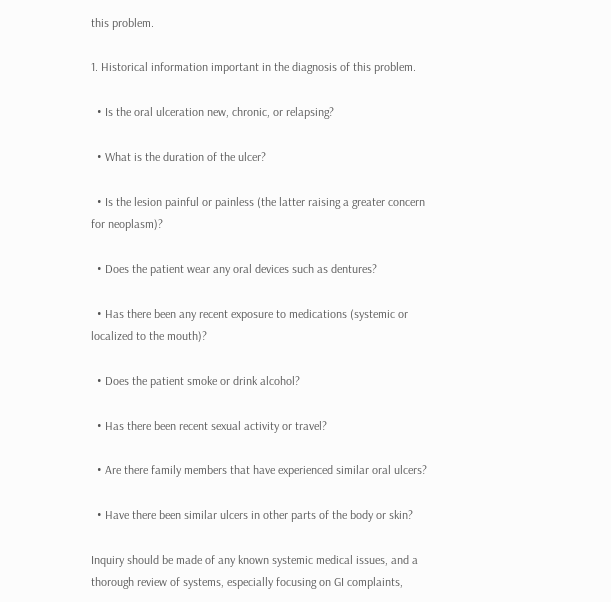this problem.

1. Historical information important in the diagnosis of this problem.

  • Is the oral ulceration new, chronic, or relapsing?

  • What is the duration of the ulcer?

  • Is the lesion painful or painless (the latter raising a greater concern for neoplasm)?

  • Does the patient wear any oral devices such as dentures?

  • Has there been any recent exposure to medications (systemic or localized to the mouth)?

  • Does the patient smoke or drink alcohol?

  • Has there been recent sexual activity or travel?

  • Are there family members that have experienced similar oral ulcers?

  • Have there been similar ulcers in other parts of the body or skin?

Inquiry should be made of any known systemic medical issues, and a thorough review of systems, especially focusing on GI complaints,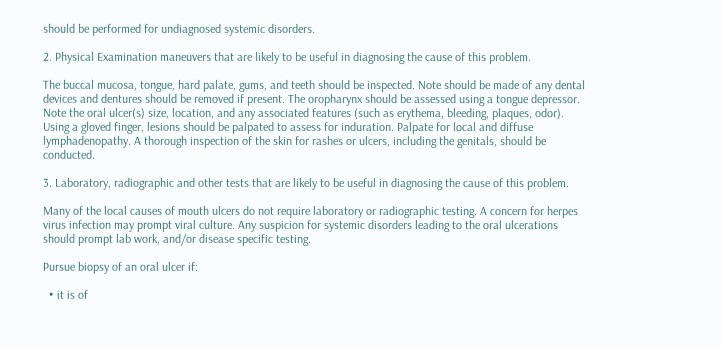should be performed for undiagnosed systemic disorders.

2. Physical Examination maneuvers that are likely to be useful in diagnosing the cause of this problem.

The buccal mucosa, tongue, hard palate, gums, and teeth should be inspected. Note should be made of any dental devices and dentures should be removed if present. The oropharynx should be assessed using a tongue depressor. Note the oral ulcer(s) size, location, and any associated features (such as erythema, bleeding, plaques, odor). Using a gloved finger, lesions should be palpated to assess for induration. Palpate for local and diffuse lymphadenopathy. A thorough inspection of the skin for rashes or ulcers, including the genitals, should be conducted.

3. Laboratory, radiographic and other tests that are likely to be useful in diagnosing the cause of this problem.

Many of the local causes of mouth ulcers do not require laboratory or radiographic testing. A concern for herpes virus infection may prompt viral culture. Any suspicion for systemic disorders leading to the oral ulcerations should prompt lab work, and/or disease specific testing.

Pursue biopsy of an oral ulcer if:

  • it is of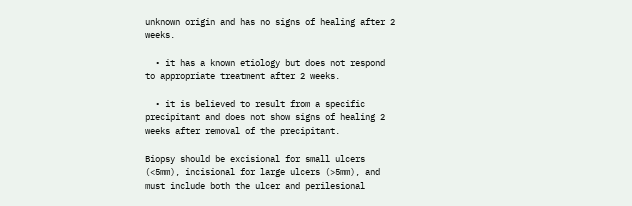unknown origin and has no signs of healing after 2 weeks.

  • it has a known etiology but does not respond to appropriate treatment after 2 weeks.

  • it is believed to result from a specific precipitant and does not show signs of healing 2 weeks after removal of the precipitant.

Biopsy should be excisional for small ulcers (<5mm), incisional for large ulcers (>5mm), and must include both the ulcer and perilesional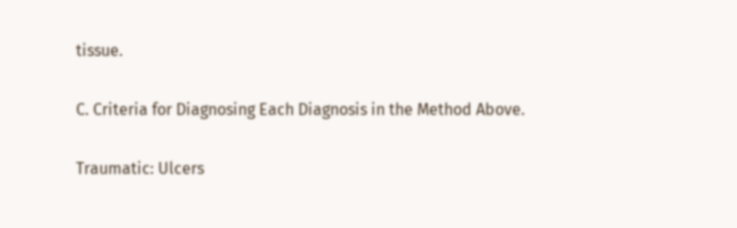tissue.

C. Criteria for Diagnosing Each Diagnosis in the Method Above.

Traumatic: Ulcers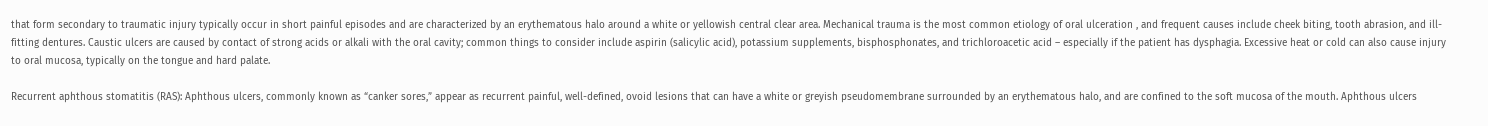that form secondary to traumatic injury typically occur in short painful episodes and are characterized by an erythematous halo around a white or yellowish central clear area. Mechanical trauma is the most common etiology of oral ulceration , and frequent causes include cheek biting, tooth abrasion, and ill-fitting dentures. Caustic ulcers are caused by contact of strong acids or alkali with the oral cavity; common things to consider include aspirin (salicylic acid), potassium supplements, bisphosphonates, and trichloroacetic acid – especially if the patient has dysphagia. Excessive heat or cold can also cause injury to oral mucosa, typically on the tongue and hard palate.

Recurrent aphthous stomatitis (RAS): Aphthous ulcers, commonly known as “canker sores,” appear as recurrent painful, well-defined, ovoid lesions that can have a white or greyish pseudomembrane surrounded by an erythematous halo, and are confined to the soft mucosa of the mouth. Aphthous ulcers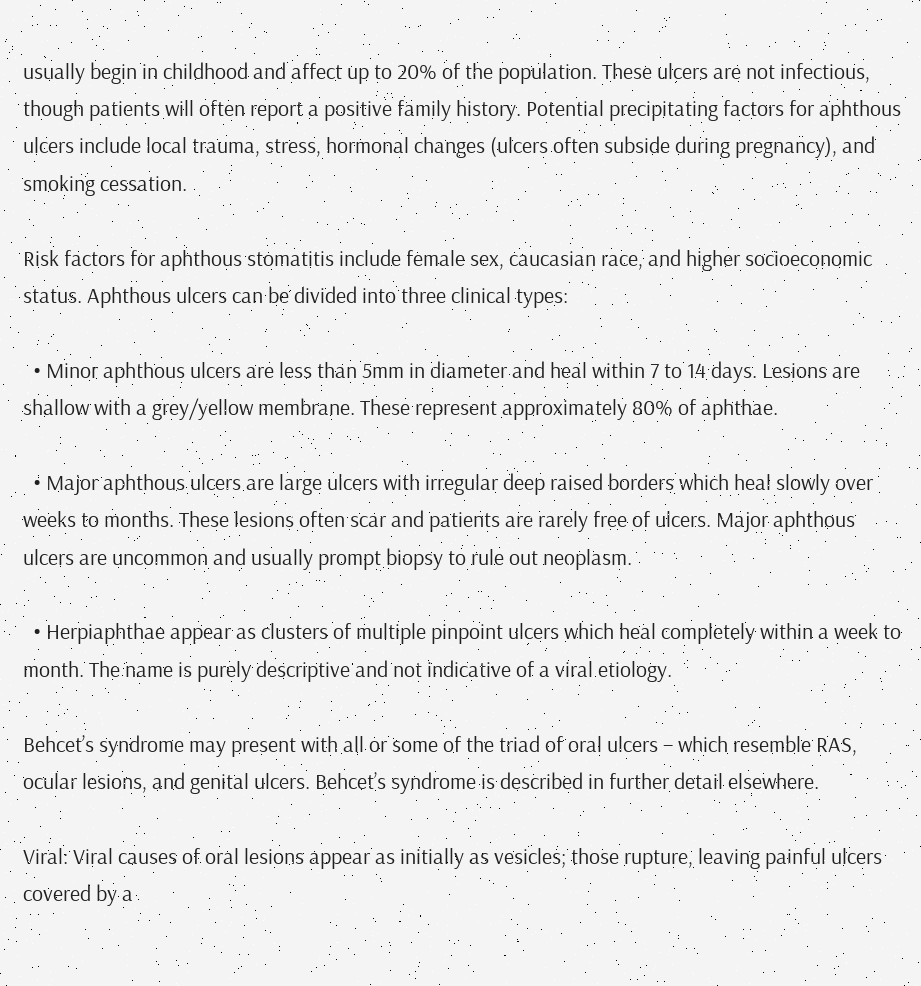usually begin in childhood and affect up to 20% of the population. These ulcers are not infectious, though patients will often report a positive family history. Potential precipitating factors for aphthous ulcers include local trauma, stress, hormonal changes (ulcers often subside during pregnancy), and smoking cessation.

Risk factors for aphthous stomatitis include female sex, caucasian race, and higher socioeconomic status. Aphthous ulcers can be divided into three clinical types:

  • Minor aphthous ulcers are less than 5mm in diameter and heal within 7 to 14 days. Lesions are shallow with a grey/yellow membrane. These represent approximately 80% of aphthae.

  • Major aphthous ulcers are large ulcers with irregular deep raised borders which heal slowly over weeks to months. These lesions often scar and patients are rarely free of ulcers. Major aphthous ulcers are uncommon and usually prompt biopsy to rule out neoplasm.

  • Herpiaphthae appear as clusters of multiple pinpoint ulcers which heal completely within a week to month. The name is purely descriptive and not indicative of a viral etiology.

Behcet’s syndrome may present with all or some of the triad of oral ulcers – which resemble RAS, ocular lesions, and genital ulcers. Behcet’s syndrome is described in further detail elsewhere.

Viral: Viral causes of oral lesions appear as initially as vesicles; those rupture, leaving painful ulcers covered by a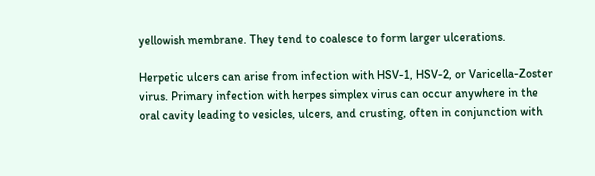yellowish membrane. They tend to coalesce to form larger ulcerations.

Herpetic ulcers can arise from infection with HSV-1, HSV-2, or Varicella-Zoster virus. Primary infection with herpes simplex virus can occur anywhere in the oral cavity leading to vesicles, ulcers, and crusting, often in conjunction with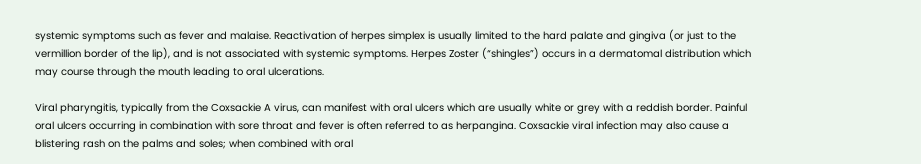systemic symptoms such as fever and malaise. Reactivation of herpes simplex is usually limited to the hard palate and gingiva (or just to the vermillion border of the lip), and is not associated with systemic symptoms. Herpes Zoster (“shingles”) occurs in a dermatomal distribution which may course through the mouth leading to oral ulcerations.

Viral pharyngitis, typically from the Coxsackie A virus, can manifest with oral ulcers which are usually white or grey with a reddish border. Painful oral ulcers occurring in combination with sore throat and fever is often referred to as herpangina. Coxsackie viral infection may also cause a blistering rash on the palms and soles; when combined with oral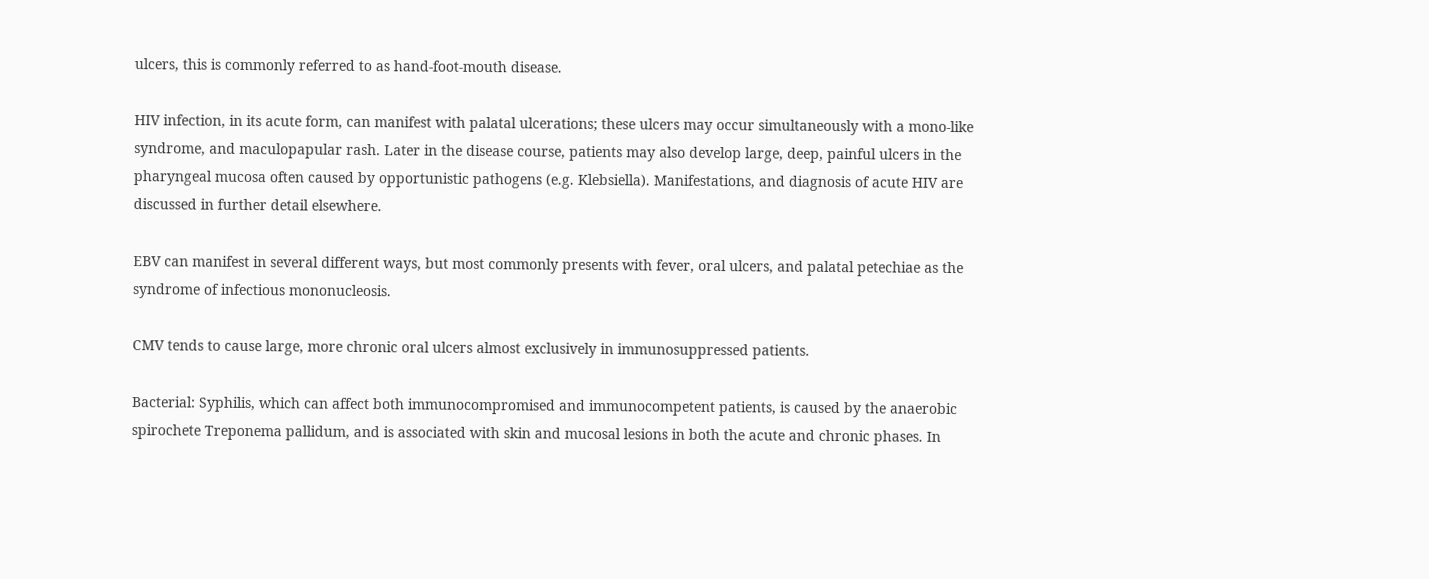ulcers, this is commonly referred to as hand-foot-mouth disease.

HIV infection, in its acute form, can manifest with palatal ulcerations; these ulcers may occur simultaneously with a mono-like syndrome, and maculopapular rash. Later in the disease course, patients may also develop large, deep, painful ulcers in the pharyngeal mucosa often caused by opportunistic pathogens (e.g. Klebsiella). Manifestations, and diagnosis of acute HIV are discussed in further detail elsewhere.

EBV can manifest in several different ways, but most commonly presents with fever, oral ulcers, and palatal petechiae as the syndrome of infectious mononucleosis.

CMV tends to cause large, more chronic oral ulcers almost exclusively in immunosuppressed patients.

Bacterial: Syphilis, which can affect both immunocompromised and immunocompetent patients, is caused by the anaerobic spirochete Treponema pallidum, and is associated with skin and mucosal lesions in both the acute and chronic phases. In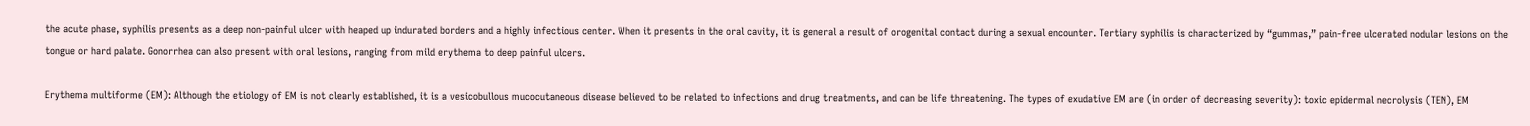the acute phase, syphilis presents as a deep non-painful ulcer with heaped up indurated borders and a highly infectious center. When it presents in the oral cavity, it is general a result of orogenital contact during a sexual encounter. Tertiary syphilis is characterized by “gummas,” pain-free ulcerated nodular lesions on the tongue or hard palate. Gonorrhea can also present with oral lesions, ranging from mild erythema to deep painful ulcers.

Erythema multiforme (EM): Although the etiology of EM is not clearly established, it is a vesicobullous mucocutaneous disease believed to be related to infections and drug treatments, and can be life threatening. The types of exudative EM are (in order of decreasing severity): toxic epidermal necrolysis (TEN), EM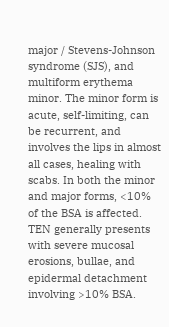major / Stevens-Johnson syndrome (SJS), and multiform erythema minor. The minor form is acute, self-limiting, can be recurrent, and involves the lips in almost all cases, healing with scabs. In both the minor and major forms, <10% of the BSA is affected. TEN generally presents with severe mucosal erosions, bullae, and epidermal detachment involving >10% BSA.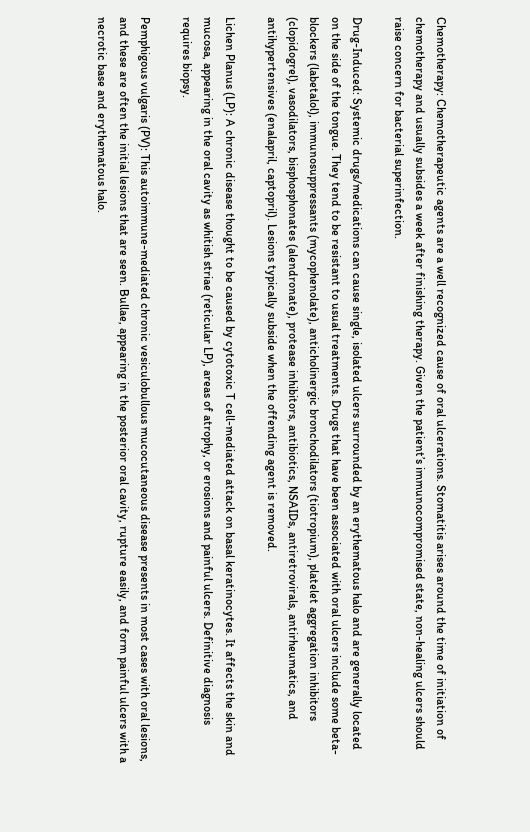Chemotherapy: Chemotherapeutic agents are a well recognized cause of oral ulcerations. Stomatitis arises around the time of initiation of chemotherapy and usually subsides a week after finishing therapy. Given the patient’s immunocompromised state, non-healing ulcers should raise concern for bacterial superinfection.

Drug-Induced: Systemic drugs/medications can cause single, isolated ulcers surrounded by an erythematous halo and are generally located on the side of the tongue. They tend to be resistant to usual treatments. Drugs that have been associated with oral ulcers include some beta-blockers (labetalol), immunosuppressants (mycophenolate), anticholinergic bronchodilators (tiotropium), platelet aggregation inhibitors (clopidogrel), vasodilators, bisphosphonates (alendronate), protease inhibitors, antibiotics, NSAIDs, antiretrovirals, antirheumatics, and antihypertensives (enalapril, captopril). Lesions typically subside when the offending agent is removed.

Lichen Planus (LP): A chronic disease thought to be caused by cytotoxic T cell-mediated attack on basal keratinocytes. It affects the skin and mucosa, appearing in the oral cavity as whitish striae (reticular LP), areas of atrophy, or erosions and painful ulcers. Definitive diagnosis requires biopsy.

Pemphigous vulgaris (PV): This autoimmune-mediated chronic vesiculobullous mucocutaneous disease presents in most cases with oral lesions, and these are often the initial lesions that are seen. Bullae, appearing in the posterior oral cavity, rupture easily, and form painful ulcers with a necrotic base and erythematous halo.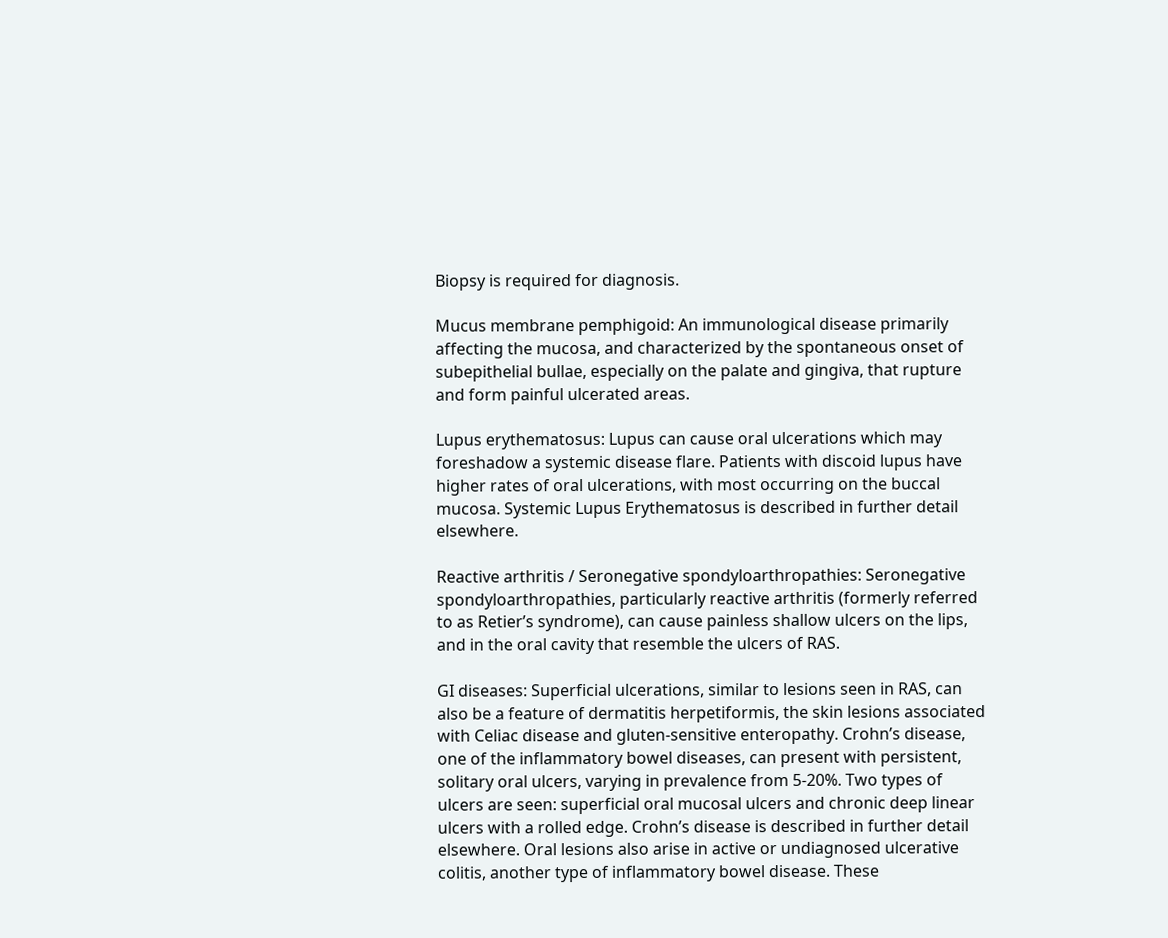Biopsy is required for diagnosis.

Mucus membrane pemphigoid: An immunological disease primarily affecting the mucosa, and characterized by the spontaneous onset of subepithelial bullae, especially on the palate and gingiva, that rupture and form painful ulcerated areas.

Lupus erythematosus: Lupus can cause oral ulcerations which may foreshadow a systemic disease flare. Patients with discoid lupus have higher rates of oral ulcerations, with most occurring on the buccal mucosa. Systemic Lupus Erythematosus is described in further detail elsewhere.

Reactive arthritis / Seronegative spondyloarthropathies: Seronegative spondyloarthropathies, particularly reactive arthritis (formerly referred to as Retier’s syndrome), can cause painless shallow ulcers on the lips, and in the oral cavity that resemble the ulcers of RAS.

GI diseases: Superficial ulcerations, similar to lesions seen in RAS, can also be a feature of dermatitis herpetiformis, the skin lesions associated with Celiac disease and gluten-sensitive enteropathy. Crohn’s disease, one of the inflammatory bowel diseases, can present with persistent, solitary oral ulcers, varying in prevalence from 5-20%. Two types of ulcers are seen: superficial oral mucosal ulcers and chronic deep linear ulcers with a rolled edge. Crohn’s disease is described in further detail elsewhere. Oral lesions also arise in active or undiagnosed ulcerative colitis, another type of inflammatory bowel disease. These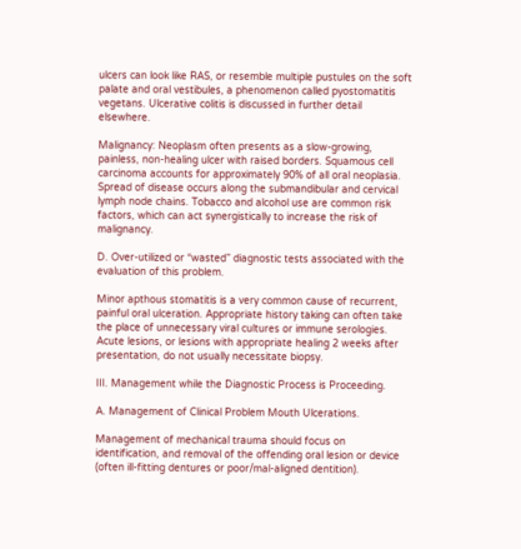ulcers can look like RAS, or resemble multiple pustules on the soft palate and oral vestibules, a phenomenon called pyostomatitis vegetans. Ulcerative colitis is discussed in further detail elsewhere.

Malignancy: Neoplasm often presents as a slow-growing, painless, non-healing ulcer with raised borders. Squamous cell carcinoma accounts for approximately 90% of all oral neoplasia. Spread of disease occurs along the submandibular and cervical lymph node chains. Tobacco and alcohol use are common risk factors, which can act synergistically to increase the risk of malignancy.

D. Over-utilized or “wasted” diagnostic tests associated with the evaluation of this problem.

Minor apthous stomatitis is a very common cause of recurrent, painful oral ulceration. Appropriate history taking can often take the place of unnecessary viral cultures or immune serologies. Acute lesions, or lesions with appropriate healing 2 weeks after presentation, do not usually necessitate biopsy.

III. Management while the Diagnostic Process is Proceeding.

A. Management of Clinical Problem Mouth Ulcerations.

Management of mechanical trauma should focus on identification, and removal of the offending oral lesion or device (often ill-fitting dentures or poor/mal-aligned dentition).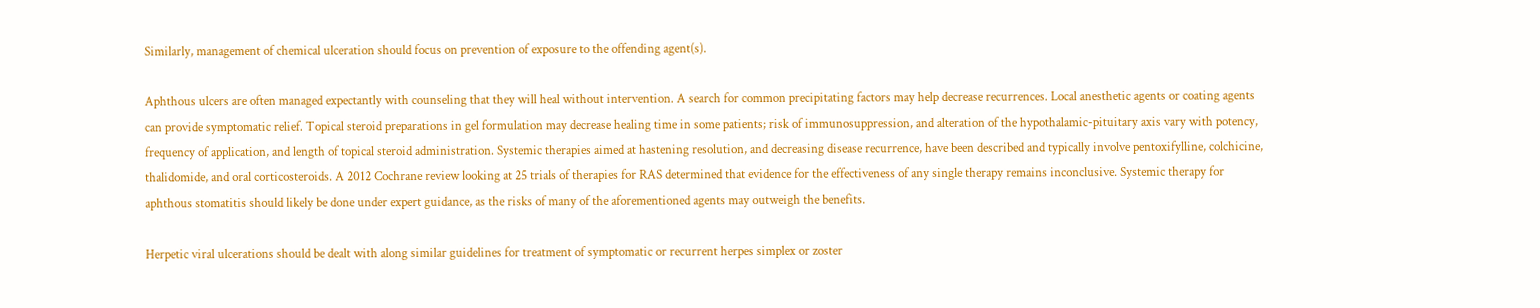Similarly, management of chemical ulceration should focus on prevention of exposure to the offending agent(s).

Aphthous ulcers are often managed expectantly with counseling that they will heal without intervention. A search for common precipitating factors may help decrease recurrences. Local anesthetic agents or coating agents can provide symptomatic relief. Topical steroid preparations in gel formulation may decrease healing time in some patients; risk of immunosuppression, and alteration of the hypothalamic-pituitary axis vary with potency, frequency of application, and length of topical steroid administration. Systemic therapies aimed at hastening resolution, and decreasing disease recurrence, have been described and typically involve pentoxifylline, colchicine, thalidomide, and oral corticosteroids. A 2012 Cochrane review looking at 25 trials of therapies for RAS determined that evidence for the effectiveness of any single therapy remains inconclusive. Systemic therapy for aphthous stomatitis should likely be done under expert guidance, as the risks of many of the aforementioned agents may outweigh the benefits.

Herpetic viral ulcerations should be dealt with along similar guidelines for treatment of symptomatic or recurrent herpes simplex or zoster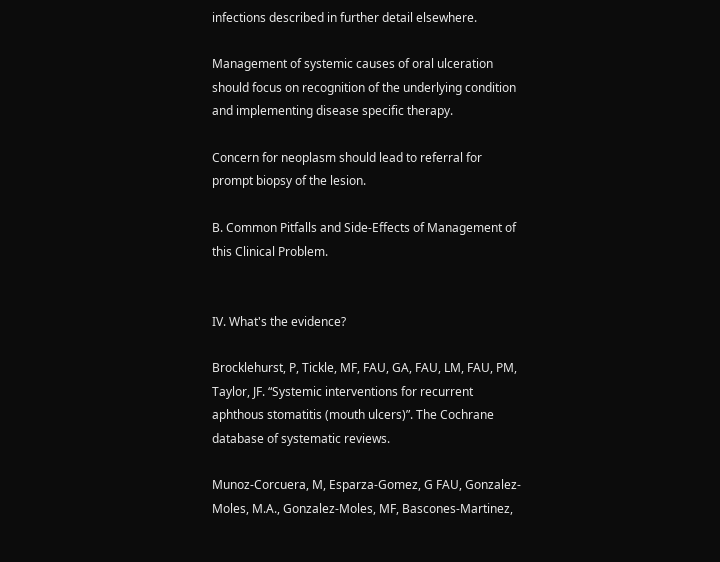infections described in further detail elsewhere.

Management of systemic causes of oral ulceration should focus on recognition of the underlying condition and implementing disease specific therapy.

Concern for neoplasm should lead to referral for prompt biopsy of the lesion.

B. Common Pitfalls and Side-Effects of Management of this Clinical Problem.


IV. What's the evidence?

Brocklehurst, P, Tickle, MF, FAU, GA, FAU, LM, FAU, PM, Taylor, JF. “Systemic interventions for recurrent aphthous stomatitis (mouth ulcers)”. The Cochrane database of systematic reviews.

Munoz-Corcuera, M, Esparza-Gomez, G FAU, Gonzalez-Moles, M.A., Gonzalez-Moles, MF, Bascones-Martinez,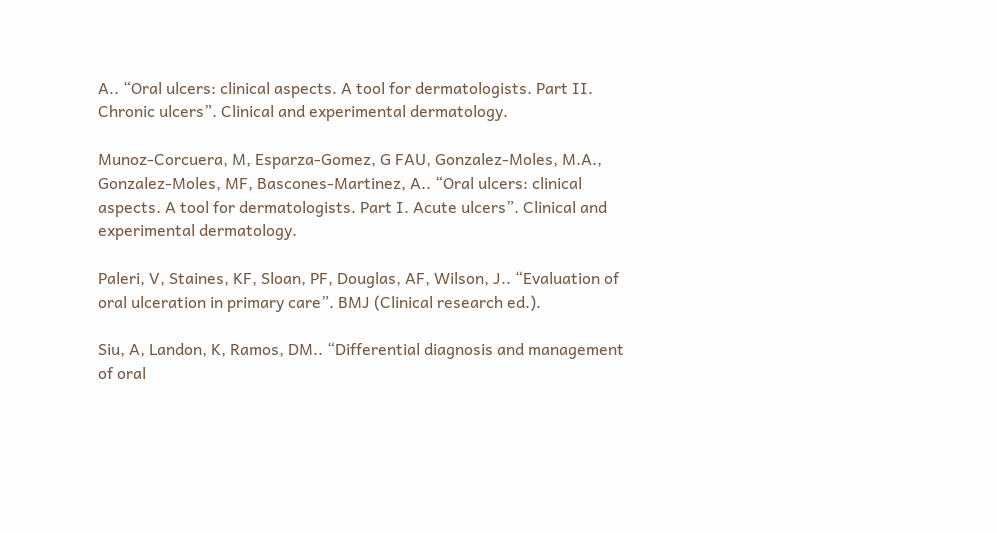A.. “Oral ulcers: clinical aspects. A tool for dermatologists. Part II. Chronic ulcers”. Clinical and experimental dermatology.

Munoz-Corcuera, M, Esparza-Gomez, G FAU, Gonzalez-Moles, M.A., Gonzalez-Moles, MF, Bascones-Martinez, A.. “Oral ulcers: clinical aspects. A tool for dermatologists. Part I. Acute ulcers”. Clinical and experimental dermatology.

Paleri, V, Staines, KF, Sloan, PF, Douglas, AF, Wilson, J.. “Evaluation of oral ulceration in primary care”. BMJ (Clinical research ed.).

Siu, A, Landon, K, Ramos, DM.. “Differential diagnosis and management of oral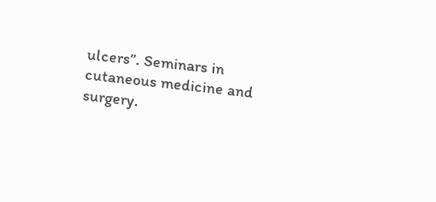ulcers”. Seminars in cutaneous medicine and surgery.